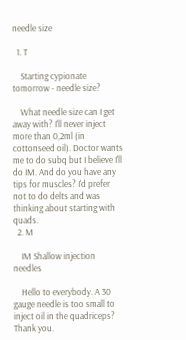needle size

  1. T

    Starting cypionate tomorrow - needle size?

    What needle size can I get away with? I'll never inject more than 0,2ml (in cottonseed oil). Doctor wants me to do subq but I believe I'll do IM. And do you have any tips for muscles? I'd prefer not to do delts and was thinking about starting with quads.
  2. M

    IM Shallow injection needles

    Hello to everybody. A 30 gauge needle is too small to inject oil in the quadriceps? Thank you.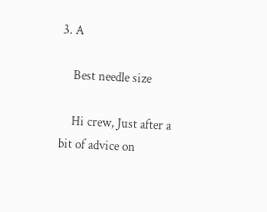3. A

    Best needle size

    Hi crew, Just after a bit of advice on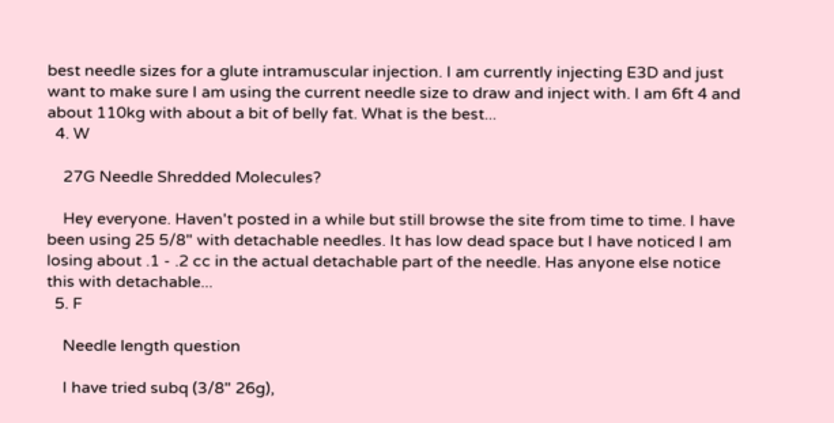best needle sizes for a glute intramuscular injection. I am currently injecting E3D and just want to make sure I am using the current needle size to draw and inject with. I am 6ft 4 and about 110kg with about a bit of belly fat. What is the best...
  4. W

    27G Needle Shredded Molecules?

    Hey everyone. Haven't posted in a while but still browse the site from time to time. I have been using 25 5/8" with detachable needles. It has low dead space but I have noticed I am losing about .1 - .2 cc in the actual detachable part of the needle. Has anyone else notice this with detachable...
  5. F

    Needle length question

    I have tried subq (3/8" 26g),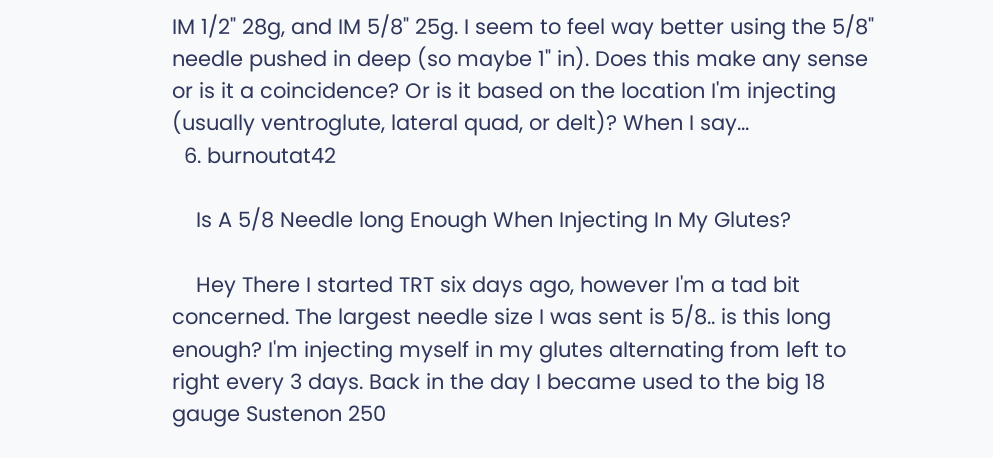IM 1/2" 28g, and IM 5/8" 25g. I seem to feel way better using the 5/8" needle pushed in deep (so maybe 1" in). Does this make any sense or is it a coincidence? Or is it based on the location I'm injecting (usually ventroglute, lateral quad, or delt)? When I say...
  6. burnoutat42

    Is A 5/8 Needle long Enough When Injecting In My Glutes?

    Hey There I started TRT six days ago, however I'm a tad bit concerned. The largest needle size I was sent is 5/8.. is this long enough? I'm injecting myself in my glutes alternating from left to right every 3 days. Back in the day I became used to the big 18 gauge Sustenon 250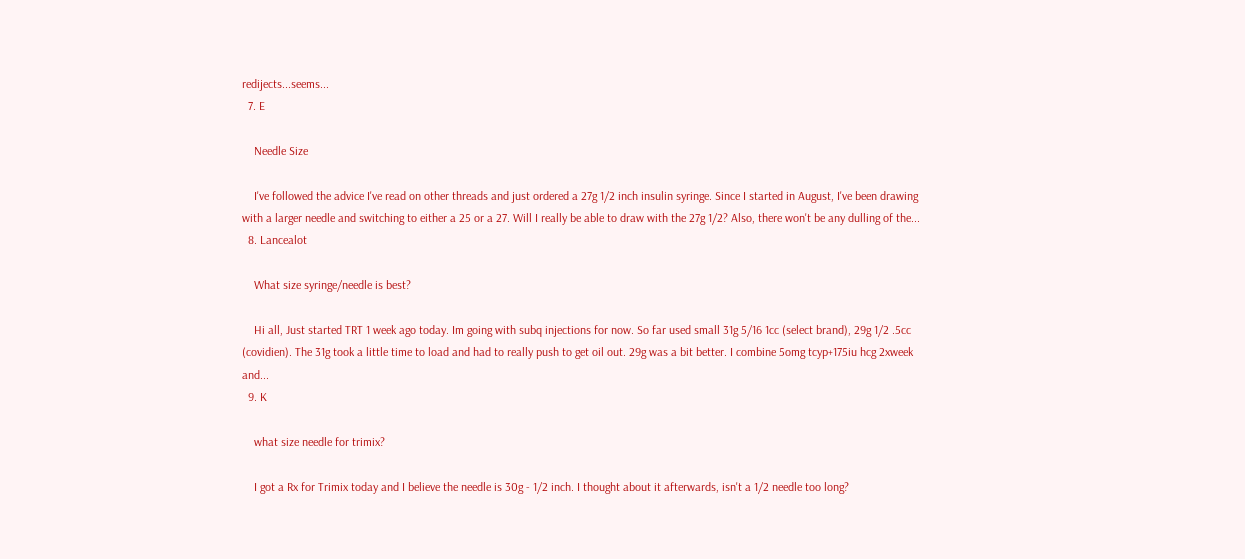redijects...seems...
  7. E

    Needle Size

    I've followed the advice I've read on other threads and just ordered a 27g 1/2 inch insulin syringe. Since I started in August, I've been drawing with a larger needle and switching to either a 25 or a 27. Will I really be able to draw with the 27g 1/2? Also, there won't be any dulling of the...
  8. Lancealot

    What size syringe/needle is best?

    Hi all, Just started TRT 1 week ago today. Im going with subq injections for now. So far used small 31g 5/16 1cc (select brand), 29g 1/2 .5cc (covidien). The 31g took a little time to load and had to really push to get oil out. 29g was a bit better. I combine 5omg tcyp+175iu hcg 2xweek and...
  9. K

    what size needle for trimix?

    I got a Rx for Trimix today and I believe the needle is 30g - 1/2 inch. I thought about it afterwards, isn't a 1/2 needle too long?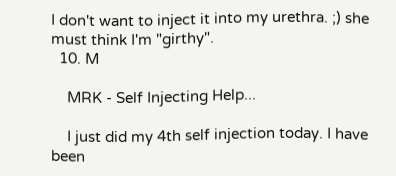I don't want to inject it into my urethra. ;) she must think I'm "girthy".
  10. M

    MRK - Self Injecting Help...

    I just did my 4th self injection today. I have been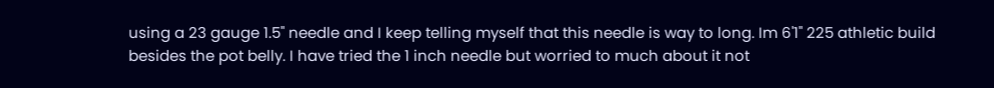using a 23 gauge 1.5" needle and I keep telling myself that this needle is way to long. Im 6'1" 225 athletic build besides the pot belly. I have tried the 1 inch needle but worried to much about it not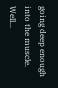going deep enough into the muscle. Well...